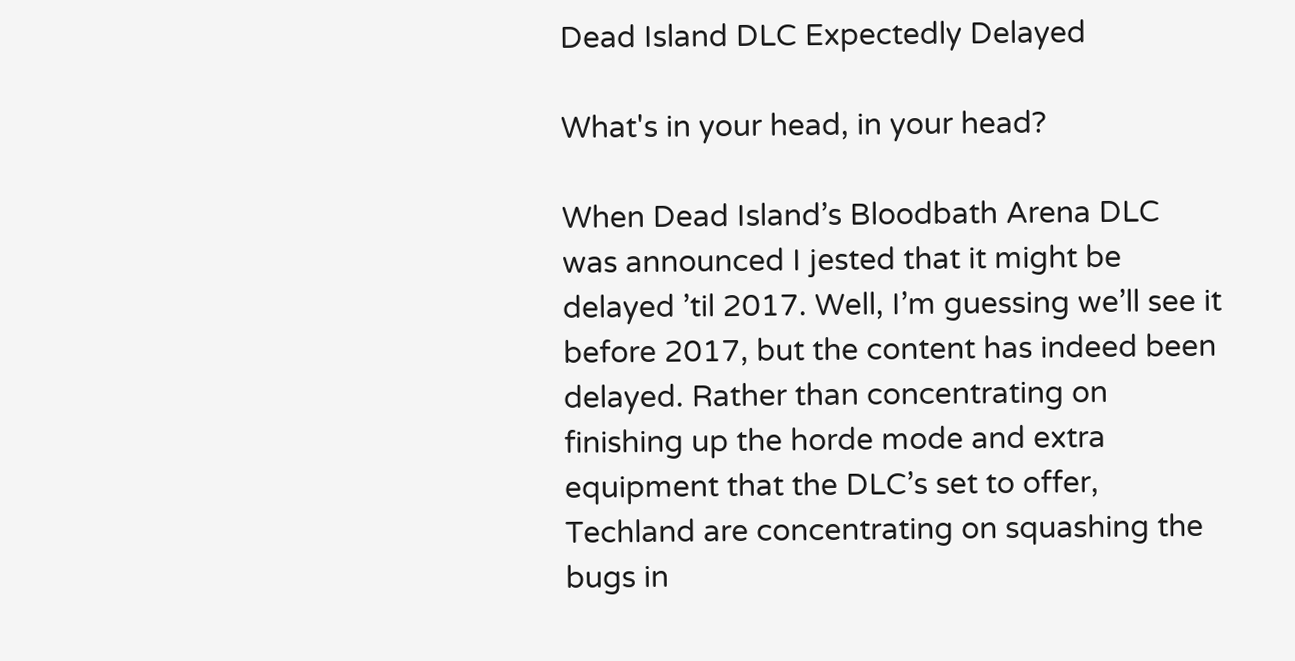Dead Island DLC Expectedly Delayed

What's in your head, in your head?

When Dead Island’s Bloodbath Arena DLC was announced I jested that it might be delayed ’til 2017. Well, I’m guessing we’ll see it before 2017, but the content has indeed been delayed. Rather than concentrating on finishing up the horde mode and extra equipment that the DLC’s set to offer, Techland are concentrating on squashing the bugs in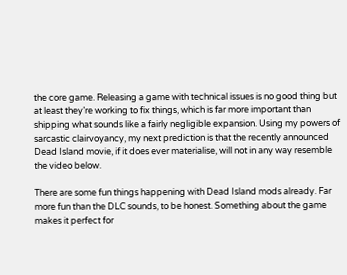the core game. Releasing a game with technical issues is no good thing but at least they’re working to fix things, which is far more important than shipping what sounds like a fairly negligible expansion. Using my powers of sarcastic clairvoyancy, my next prediction is that the recently announced Dead Island movie, if it does ever materialise, will not in any way resemble the video below.

There are some fun things happening with Dead Island mods already. Far more fun than the DLC sounds, to be honest. Something about the game makes it perfect for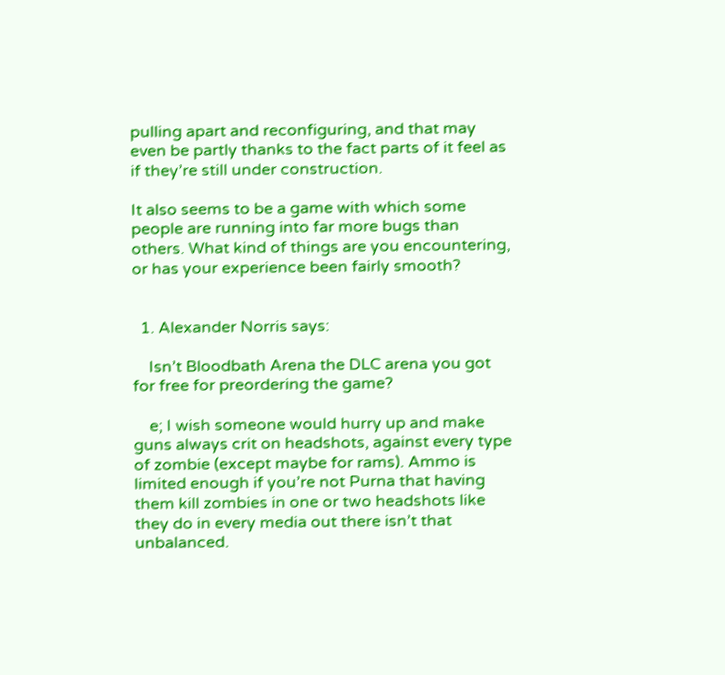pulling apart and reconfiguring, and that may even be partly thanks to the fact parts of it feel as if they’re still under construction.

It also seems to be a game with which some people are running into far more bugs than others. What kind of things are you encountering, or has your experience been fairly smooth?


  1. Alexander Norris says:

    Isn’t Bloodbath Arena the DLC arena you got for free for preordering the game?

    e; I wish someone would hurry up and make guns always crit on headshots, against every type of zombie (except maybe for rams). Ammo is limited enough if you’re not Purna that having them kill zombies in one or two headshots like they do in every media out there isn’t that unbalanced.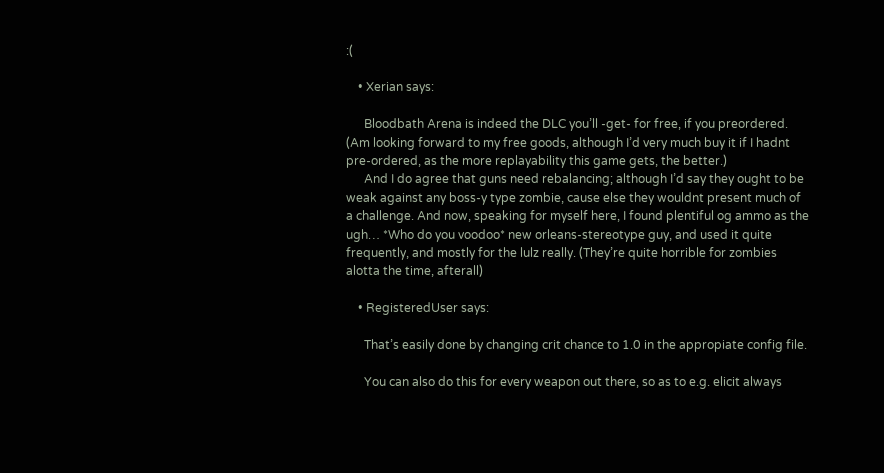:(

    • Xerian says:

      Bloodbath Arena is indeed the DLC you’ll -get- for free, if you preordered. (Am looking forward to my free goods, although I’d very much buy it if I hadnt pre-ordered, as the more replayability this game gets, the better.)
      And I do agree that guns need rebalancing; although I’d say they ought to be weak against any boss-y type zombie, cause else they wouldnt present much of a challenge. And now, speaking for myself here, I found plentiful og ammo as the ugh… *Who do you voodoo* new orleans-stereotype guy, and used it quite frequently, and mostly for the lulz really. (They’re quite horrible for zombies alotta the time, afterall)

    • RegisteredUser says:

      That’s easily done by changing crit chance to 1.0 in the appropiate config file.

      You can also do this for every weapon out there, so as to e.g. elicit always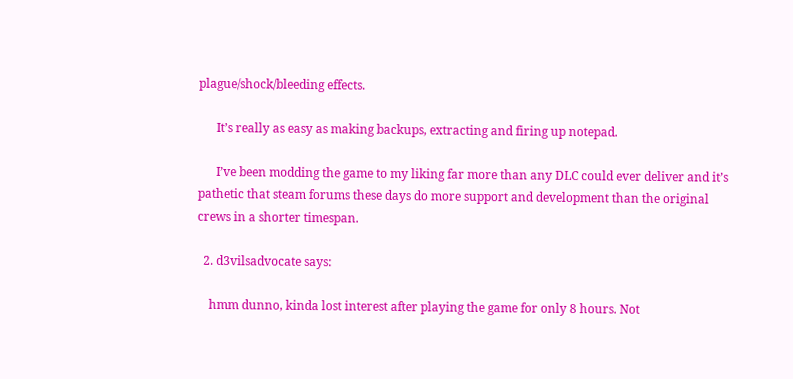plague/shock/bleeding effects.

      It’s really as easy as making backups, extracting and firing up notepad.

      I’ve been modding the game to my liking far more than any DLC could ever deliver and it’s pathetic that steam forums these days do more support and development than the original crews in a shorter timespan.

  2. d3vilsadvocate says:

    hmm dunno, kinda lost interest after playing the game for only 8 hours. Not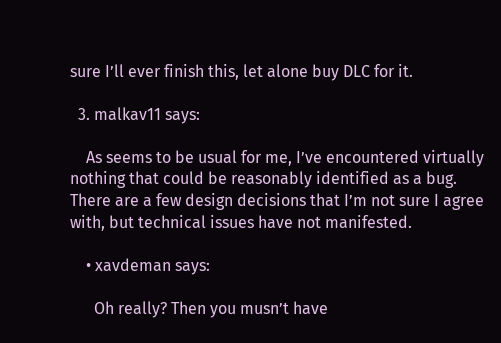sure I’ll ever finish this, let alone buy DLC for it.

  3. malkav11 says:

    As seems to be usual for me, I’ve encountered virtually nothing that could be reasonably identified as a bug. There are a few design decisions that I’m not sure I agree with, but technical issues have not manifested.

    • xavdeman says:

      Oh really? Then you musn’t have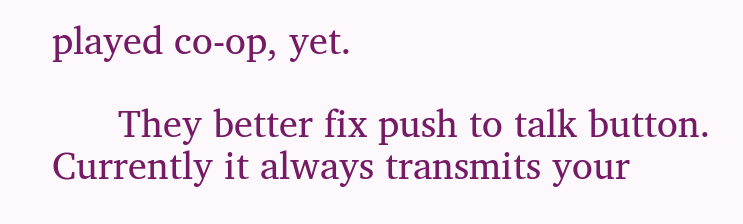played co-op, yet.

      They better fix push to talk button. Currently it always transmits your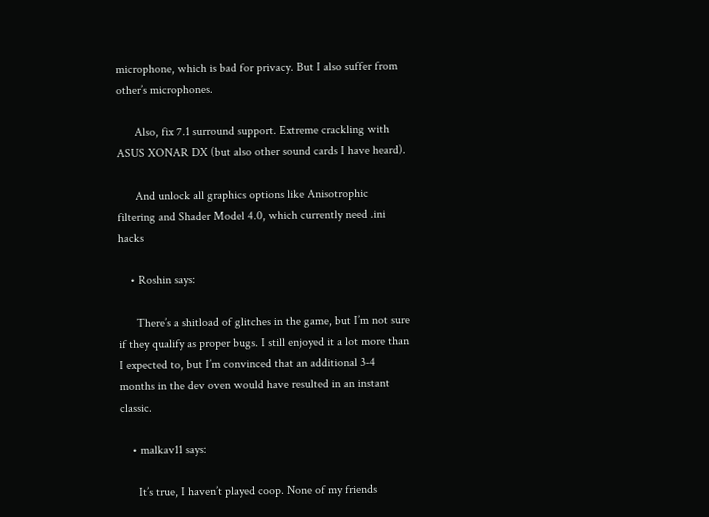microphone, which is bad for privacy. But I also suffer from other’s microphones.

      Also, fix 7.1 surround support. Extreme crackling with ASUS XONAR DX (but also other sound cards I have heard).

      And unlock all graphics options like Anisotrophic filtering and Shader Model 4.0, which currently need .ini hacks

    • Roshin says:

      There’s a shitload of glitches in the game, but I’m not sure if they qualify as proper bugs. I still enjoyed it a lot more than I expected to, but I’m convinced that an additional 3-4 months in the dev oven would have resulted in an instant classic.

    • malkav11 says:

      It’s true, I haven’t played coop. None of my friends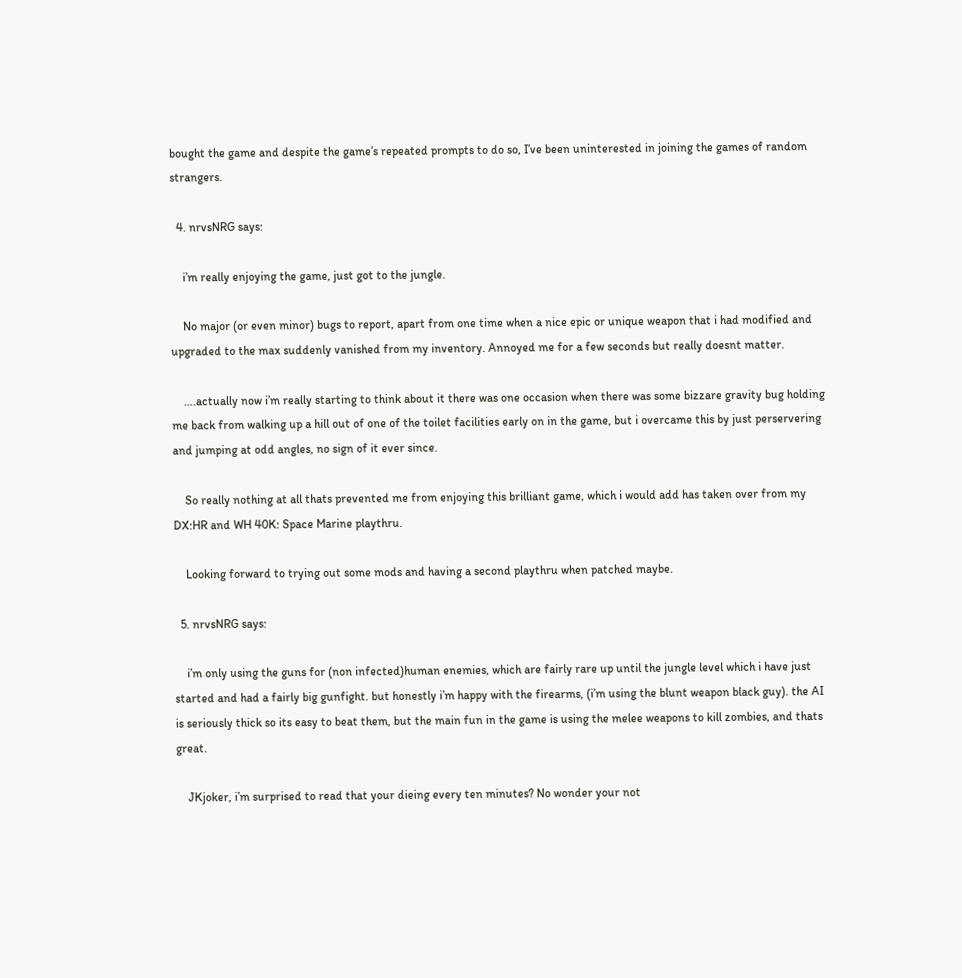bought the game and despite the game’s repeated prompts to do so, I’ve been uninterested in joining the games of random strangers.

  4. nrvsNRG says:

    i’m really enjoying the game, just got to the jungle.

    No major (or even minor) bugs to report, apart from one time when a nice epic or unique weapon that i had modified and upgraded to the max suddenly vanished from my inventory. Annoyed me for a few seconds but really doesnt matter.

    ….actually now i’m really starting to think about it there was one occasion when there was some bizzare gravity bug holding me back from walking up a hill out of one of the toilet facilities early on in the game, but i overcame this by just perservering and jumping at odd angles, no sign of it ever since.

    So really nothing at all thats prevented me from enjoying this brilliant game, which i would add has taken over from my DX:HR and WH 40K: Space Marine playthru.

    Looking forward to trying out some mods and having a second playthru when patched maybe.

  5. nrvsNRG says:

    i’m only using the guns for (non infected)human enemies, which are fairly rare up until the jungle level which i have just started and had a fairly big gunfight. but honestly i’m happy with the firearms, (i’m using the blunt weapon black guy). the AI is seriously thick so its easy to beat them, but the main fun in the game is using the melee weapons to kill zombies, and thats great.

    JKjoker, i’m surprised to read that your dieing every ten minutes? No wonder your not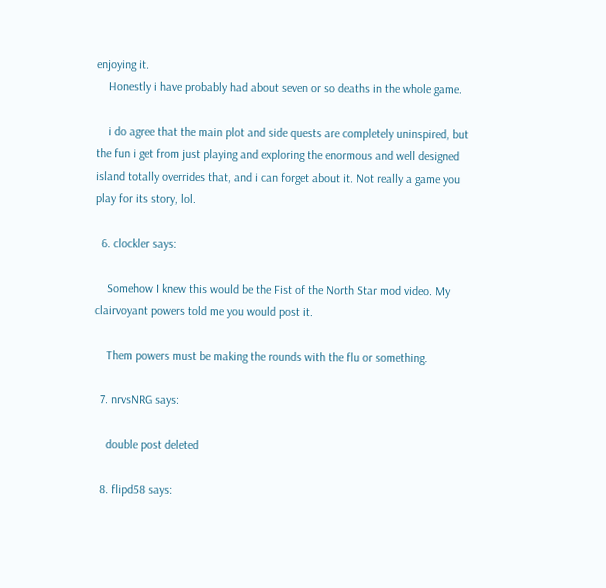enjoying it.
    Honestly i have probably had about seven or so deaths in the whole game.

    i do agree that the main plot and side quests are completely uninspired, but the fun i get from just playing and exploring the enormous and well designed island totally overrides that, and i can forget about it. Not really a game you play for its story, lol.

  6. clockler says:

    Somehow I knew this would be the Fist of the North Star mod video. My clairvoyant powers told me you would post it.

    Them powers must be making the rounds with the flu or something.

  7. nrvsNRG says:

    double post deleted

  8. flipd58 says: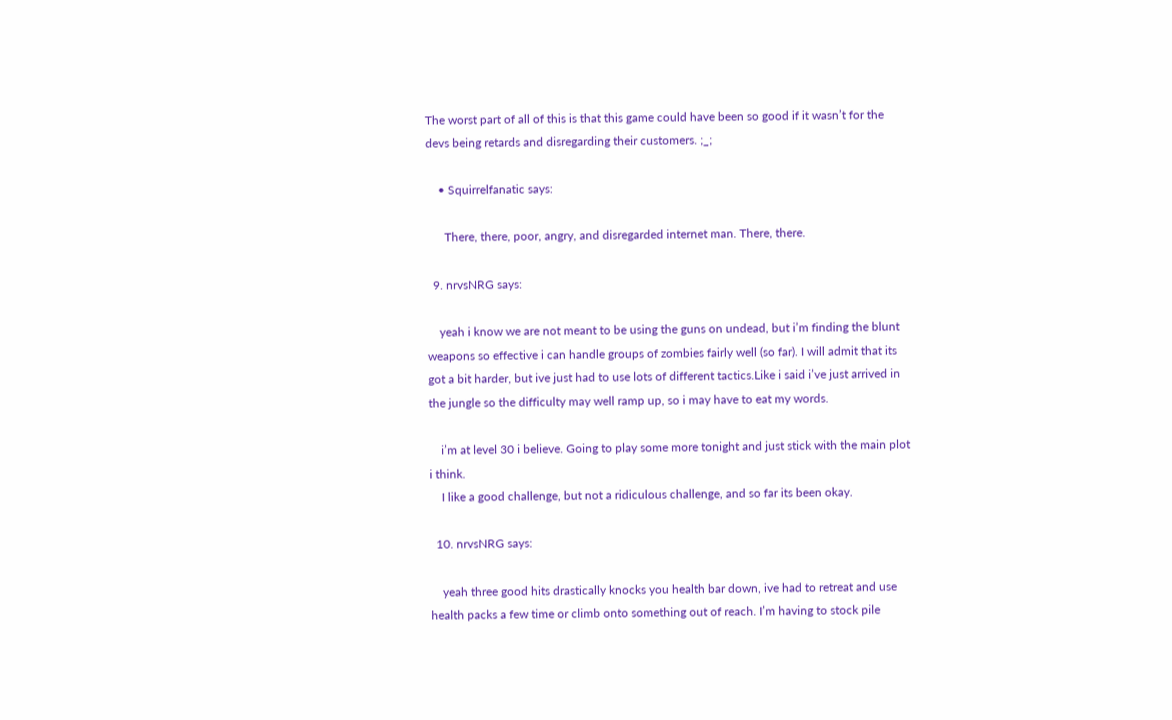The worst part of all of this is that this game could have been so good if it wasn’t for the devs being retards and disregarding their customers. ;_;

    • Squirrelfanatic says:

      There, there, poor, angry, and disregarded internet man. There, there.

  9. nrvsNRG says:

    yeah i know we are not meant to be using the guns on undead, but i’m finding the blunt weapons so effective i can handle groups of zombies fairly well (so far). I will admit that its got a bit harder, but ive just had to use lots of different tactics.Like i said i’ve just arrived in the jungle so the difficulty may well ramp up, so i may have to eat my words.

    i’m at level 30 i believe. Going to play some more tonight and just stick with the main plot i think.
    I like a good challenge, but not a ridiculous challenge, and so far its been okay.

  10. nrvsNRG says:

    yeah three good hits drastically knocks you health bar down, ive had to retreat and use health packs a few time or climb onto something out of reach. I’m having to stock pile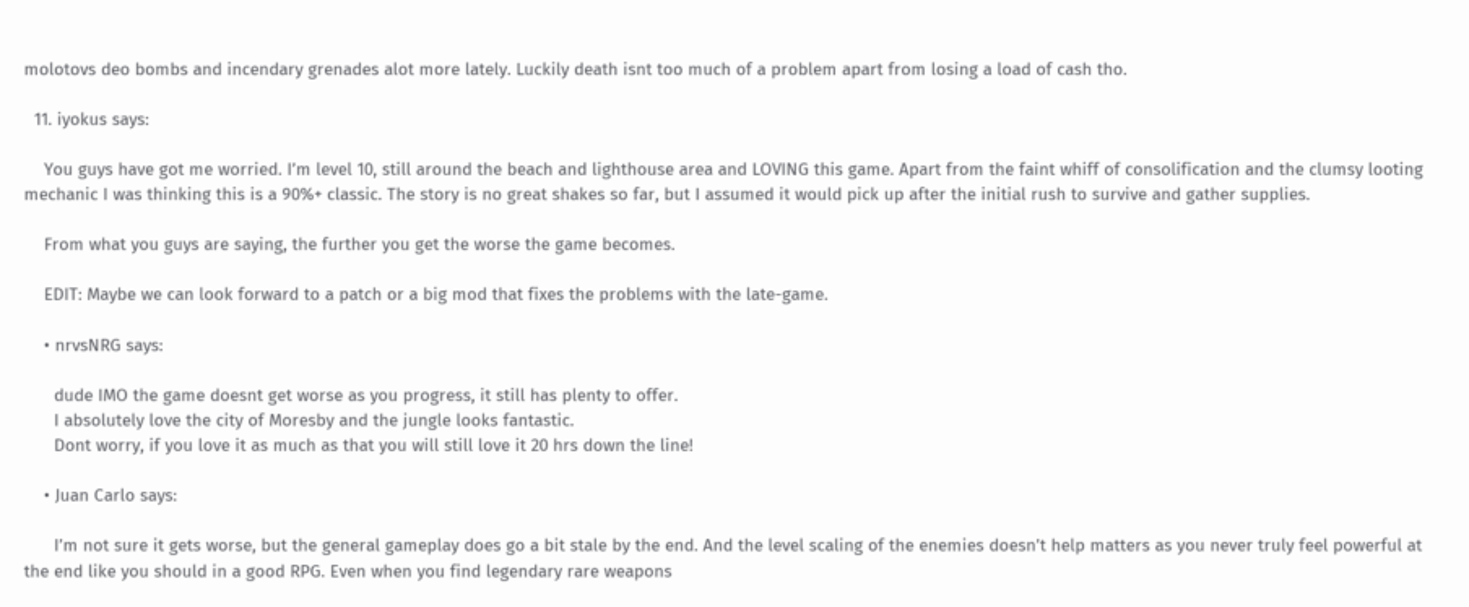molotovs deo bombs and incendary grenades alot more lately. Luckily death isnt too much of a problem apart from losing a load of cash tho.

  11. iyokus says:

    You guys have got me worried. I’m level 10, still around the beach and lighthouse area and LOVING this game. Apart from the faint whiff of consolification and the clumsy looting mechanic I was thinking this is a 90%+ classic. The story is no great shakes so far, but I assumed it would pick up after the initial rush to survive and gather supplies.

    From what you guys are saying, the further you get the worse the game becomes.

    EDIT: Maybe we can look forward to a patch or a big mod that fixes the problems with the late-game.

    • nrvsNRG says:

      dude IMO the game doesnt get worse as you progress, it still has plenty to offer.
      I absolutely love the city of Moresby and the jungle looks fantastic.
      Dont worry, if you love it as much as that you will still love it 20 hrs down the line!

    • Juan Carlo says:

      I’m not sure it gets worse, but the general gameplay does go a bit stale by the end. And the level scaling of the enemies doesn’t help matters as you never truly feel powerful at the end like you should in a good RPG. Even when you find legendary rare weapons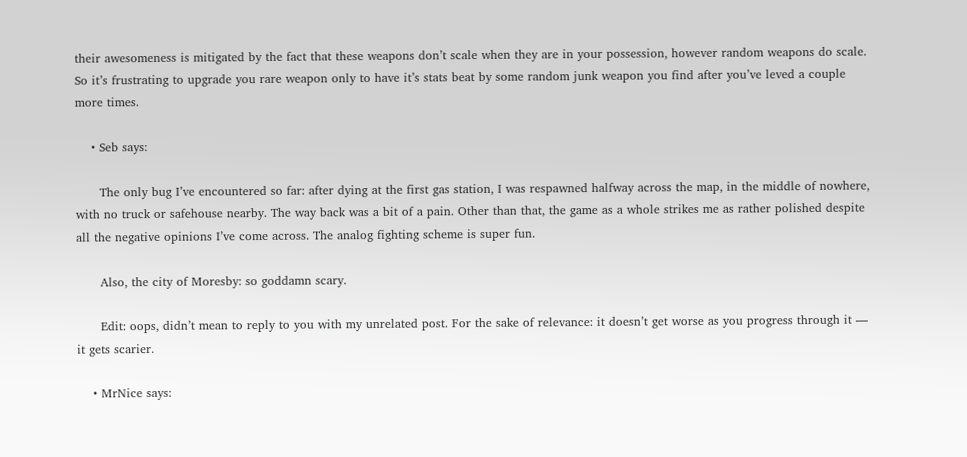their awesomeness is mitigated by the fact that these weapons don’t scale when they are in your possession, however random weapons do scale. So it’s frustrating to upgrade you rare weapon only to have it’s stats beat by some random junk weapon you find after you’ve leved a couple more times.

    • Seb says:

      The only bug I’ve encountered so far: after dying at the first gas station, I was respawned halfway across the map, in the middle of nowhere, with no truck or safehouse nearby. The way back was a bit of a pain. Other than that, the game as a whole strikes me as rather polished despite all the negative opinions I’ve come across. The analog fighting scheme is super fun.

      Also, the city of Moresby: so goddamn scary.

      Edit: oops, didn’t mean to reply to you with my unrelated post. For the sake of relevance: it doesn’t get worse as you progress through it — it gets scarier.

    • MrNice says: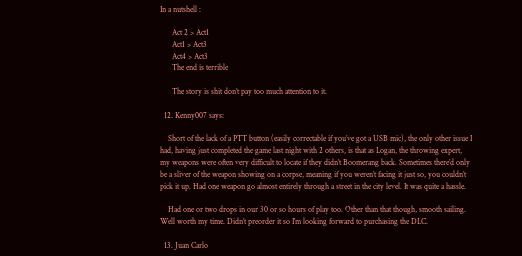In a nutshell :

      Act 2 > Act1
      Act1 > Act3
      Act4 > Act3
      The end is terrible

      The story is shit don’t pay too much attention to it.

  12. Kenny007 says:

    Short of the lack of a PTT button (easily correctable if you’ve got a USB mic), the only other issue I had, having just completed the game last night with 2 others, is that as Logan, the throwing expert, my weapons were often very difficult to locate if they didn’t Boomerang back. Sometimes there’d only be a sliver of the weapon showing on a corpse, meaning if you weren’t facing it just so, you couldn’t pick it up. Had one weapon go almost entirely through a street in the city level. It was quite a hassle.

    Had one or two drops in our 30 or so hours of play too. Other than that though, smooth sailing. Well worth my time. Didn’t preorder it so I’m looking forward to purchasing the DLC.

  13. Juan Carlo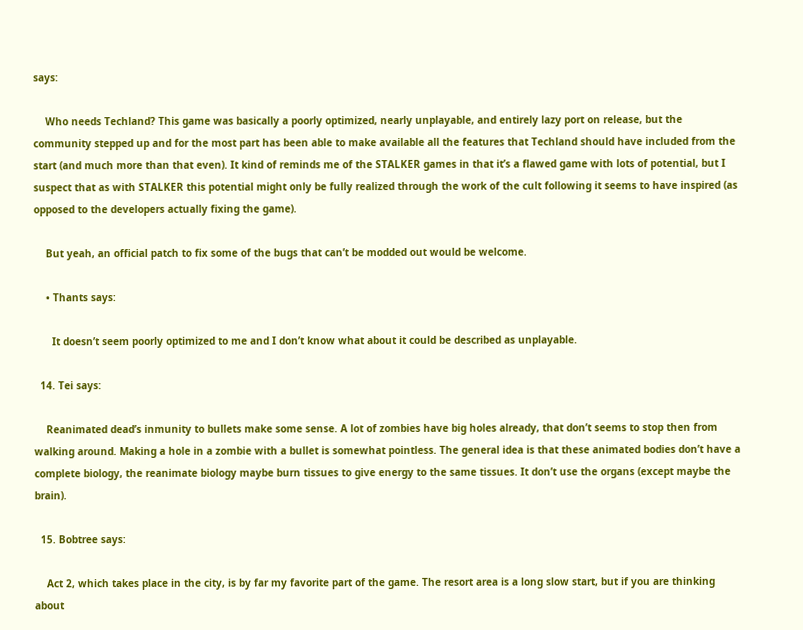says:

    Who needs Techland? This game was basically a poorly optimized, nearly unplayable, and entirely lazy port on release, but the community stepped up and for the most part has been able to make available all the features that Techland should have included from the start (and much more than that even). It kind of reminds me of the STALKER games in that it’s a flawed game with lots of potential, but I suspect that as with STALKER this potential might only be fully realized through the work of the cult following it seems to have inspired (as opposed to the developers actually fixing the game).

    But yeah, an official patch to fix some of the bugs that can’t be modded out would be welcome.

    • Thants says:

      It doesn’t seem poorly optimized to me and I don’t know what about it could be described as unplayable.

  14. Tei says:

    Reanimated dead’s inmunity to bullets make some sense. A lot of zombies have big holes already, that don’t seems to stop then from walking around. Making a hole in a zombie with a bullet is somewhat pointless. The general idea is that these animated bodies don’t have a complete biology, the reanimate biology maybe burn tissues to give energy to the same tissues. It don’t use the organs (except maybe the brain).

  15. Bobtree says:

    Act 2, which takes place in the city, is by far my favorite part of the game. The resort area is a long slow start, but if you are thinking about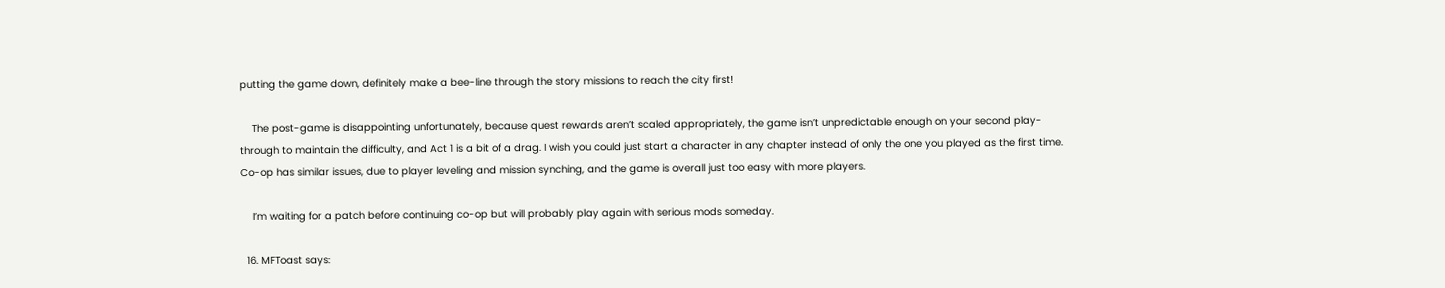putting the game down, definitely make a bee-line through the story missions to reach the city first!

    The post-game is disappointing unfortunately, because quest rewards aren’t scaled appropriately, the game isn’t unpredictable enough on your second play-through to maintain the difficulty, and Act 1 is a bit of a drag. I wish you could just start a character in any chapter instead of only the one you played as the first time. Co-op has similar issues, due to player leveling and mission synching, and the game is overall just too easy with more players.

    I’m waiting for a patch before continuing co-op but will probably play again with serious mods someday.

  16. MFToast says: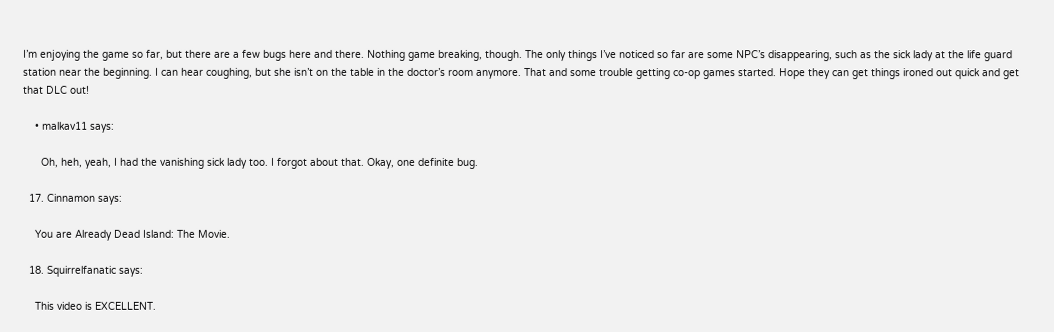I’m enjoying the game so far, but there are a few bugs here and there. Nothing game breaking, though. The only things I’ve noticed so far are some NPC’s disappearing, such as the sick lady at the life guard station near the beginning. I can hear coughing, but she isn’t on the table in the doctor’s room anymore. That and some trouble getting co-op games started. Hope they can get things ironed out quick and get that DLC out!

    • malkav11 says:

      Oh, heh, yeah, I had the vanishing sick lady too. I forgot about that. Okay, one definite bug.

  17. Cinnamon says:

    You are Already Dead Island: The Movie.

  18. Squirrelfanatic says:

    This video is EXCELLENT.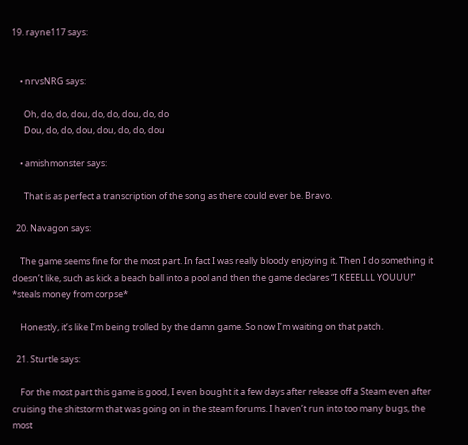19. rayne117 says:


    • nrvsNRG says:

      Oh, do, do, dou, do, do, dou, do, do
      Dou, do, do, dou, dou, do, do, dou

    • amishmonster says:

      That is as perfect a transcription of the song as there could ever be. Bravo.

  20. Navagon says:

    The game seems fine for the most part. In fact I was really bloody enjoying it. Then I do something it doesn’t like, such as kick a beach ball into a pool and then the game declares “I KEEELLL YOUUU!” *steals money from corpse*

    Honestly, it’s like I’m being trolled by the damn game. So now I’m waiting on that patch.

  21. Sturtle says:

    For the most part this game is good, I even bought it a few days after release off a Steam even after cruising the shitstorm that was going on in the steam forums. I haven’t run into too many bugs, the most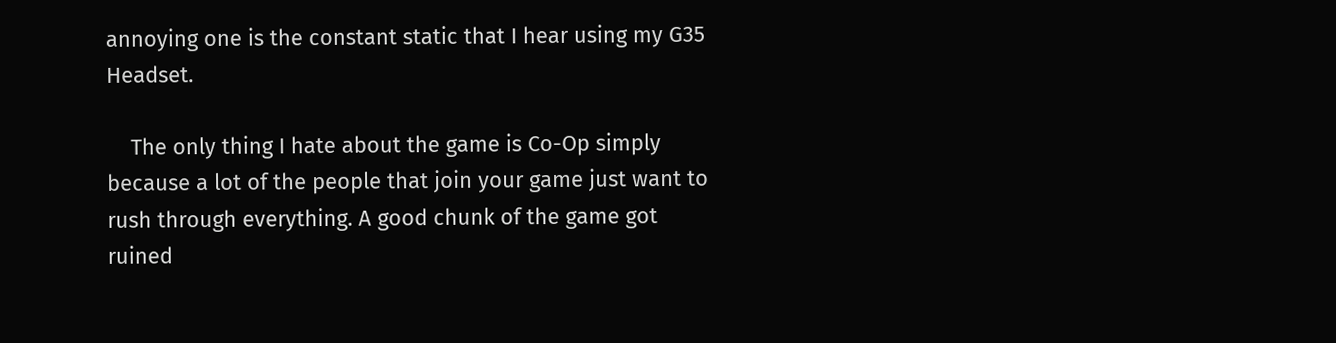annoying one is the constant static that I hear using my G35 Headset.

    The only thing I hate about the game is Co-Op simply because a lot of the people that join your game just want to rush through everything. A good chunk of the game got ruined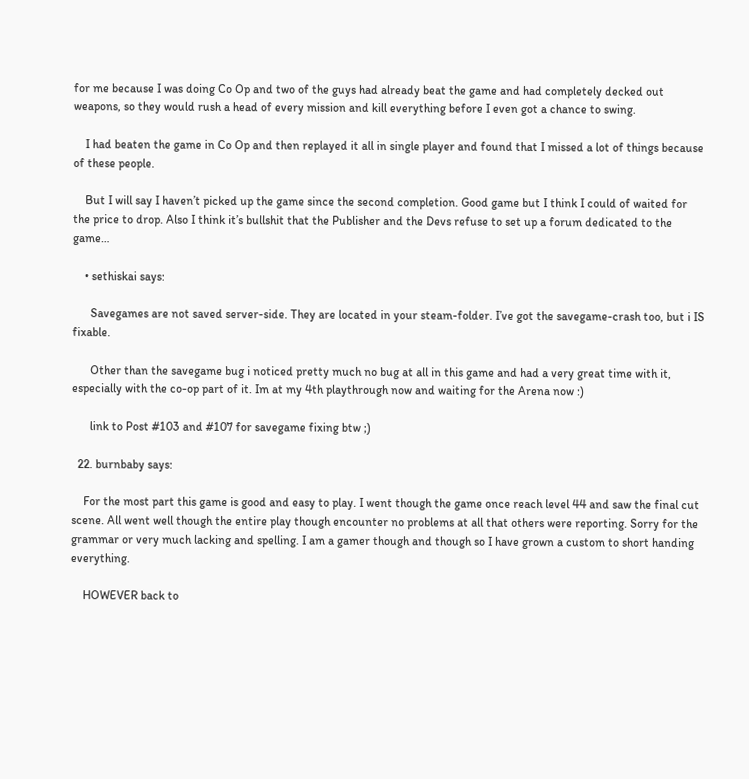for me because I was doing Co Op and two of the guys had already beat the game and had completely decked out weapons, so they would rush a head of every mission and kill everything before I even got a chance to swing.

    I had beaten the game in Co Op and then replayed it all in single player and found that I missed a lot of things because of these people.

    But I will say I haven’t picked up the game since the second completion. Good game but I think I could of waited for the price to drop. Also I think it’s bullshit that the Publisher and the Devs refuse to set up a forum dedicated to the game…

    • sethiskai says:

      Savegames are not saved server-side. They are located in your steam-folder. I’ve got the savegame-crash too, but i IS fixable.

      Other than the savegame bug i noticed pretty much no bug at all in this game and had a very great time with it, especially with the co-op part of it. Im at my 4th playthrough now and waiting for the Arena now :)

      link to Post #103 and #107 for savegame fixing btw ;)

  22. burnbaby says:

    For the most part this game is good and easy to play. I went though the game once reach level 44 and saw the final cut scene. All went well though the entire play though encounter no problems at all that others were reporting. Sorry for the grammar or very much lacking and spelling. I am a gamer though and though so I have grown a custom to short handing everything.

    HOWEVER back to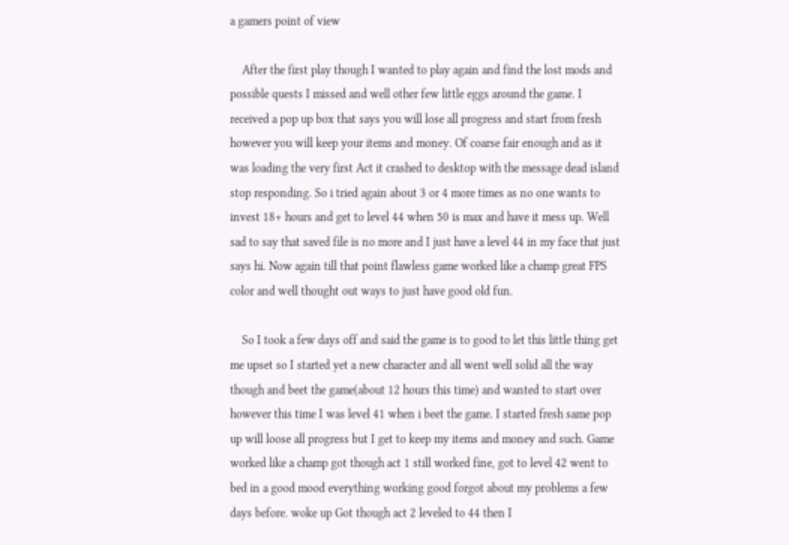a gamers point of view

    After the first play though I wanted to play again and find the lost mods and possible quests I missed and well other few little eggs around the game. I received a pop up box that says you will lose all progress and start from fresh however you will keep your items and money. Of coarse fair enough and as it was loading the very first Act it crashed to desktop with the message dead island stop responding. So i tried again about 3 or 4 more times as no one wants to invest 18+ hours and get to level 44 when 50 is max and have it mess up. Well sad to say that saved file is no more and I just have a level 44 in my face that just says hi. Now again till that point flawless game worked like a champ great FPS color and well thought out ways to just have good old fun.

    So I took a few days off and said the game is to good to let this little thing get me upset so I started yet a new character and all went well solid all the way though and beet the game(about 12 hours this time) and wanted to start over however this time I was level 41 when i beet the game. I started fresh same pop up will loose all progress but I get to keep my items and money and such. Game worked like a champ got though act 1 still worked fine, got to level 42 went to bed in a good mood everything working good forgot about my problems a few days before. woke up Got though act 2 leveled to 44 then I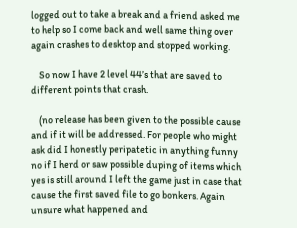logged out to take a break and a friend asked me to help so I come back and well same thing over again crashes to desktop and stopped working.

    So now I have 2 level 44’s that are saved to different points that crash.

    (no release has been given to the possible cause and if it will be addressed. For people who might ask did I honestly peripatetic in anything funny no if I herd or saw possible duping of items which yes is still around I left the game just in case that cause the first saved file to go bonkers. Again unsure what happened and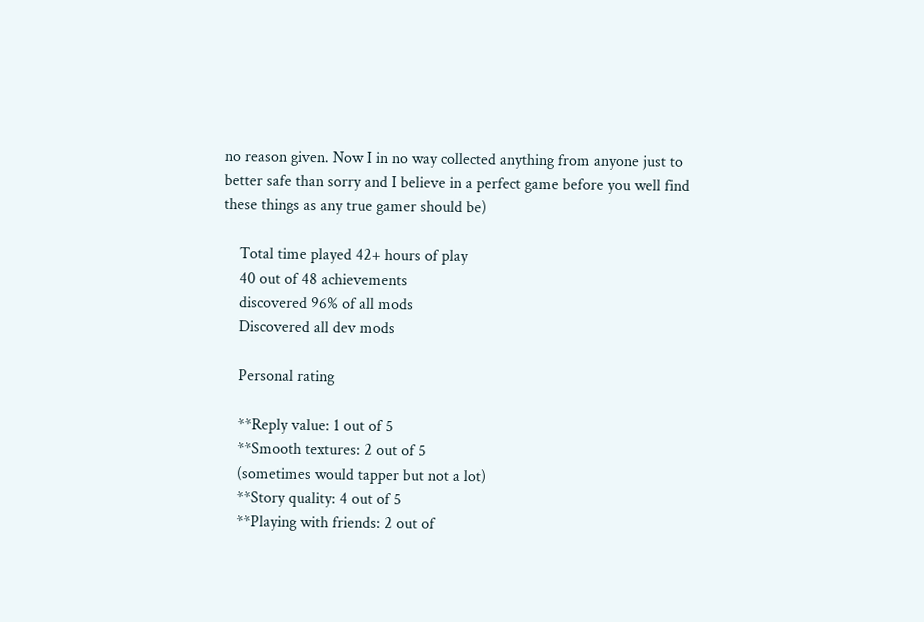no reason given. Now I in no way collected anything from anyone just to better safe than sorry and I believe in a perfect game before you well find these things as any true gamer should be)

    Total time played 42+ hours of play
    40 out of 48 achievements
    discovered 96% of all mods
    Discovered all dev mods

    Personal rating

    **Reply value: 1 out of 5
    **Smooth textures: 2 out of 5
    (sometimes would tapper but not a lot)
    **Story quality: 4 out of 5
    **Playing with friends: 2 out of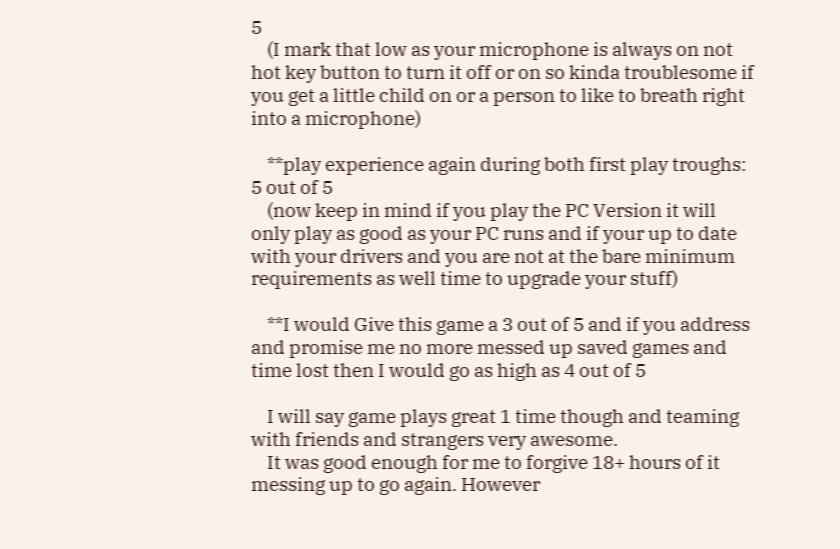5
    (I mark that low as your microphone is always on not hot key button to turn it off or on so kinda troublesome if you get a little child on or a person to like to breath right into a microphone)

    **play experience again during both first play troughs: 5 out of 5
    (now keep in mind if you play the PC Version it will only play as good as your PC runs and if your up to date with your drivers and you are not at the bare minimum requirements as well time to upgrade your stuff)

    **I would Give this game a 3 out of 5 and if you address and promise me no more messed up saved games and time lost then I would go as high as 4 out of 5

    I will say game plays great 1 time though and teaming with friends and strangers very awesome.
    It was good enough for me to forgive 18+ hours of it messing up to go again. However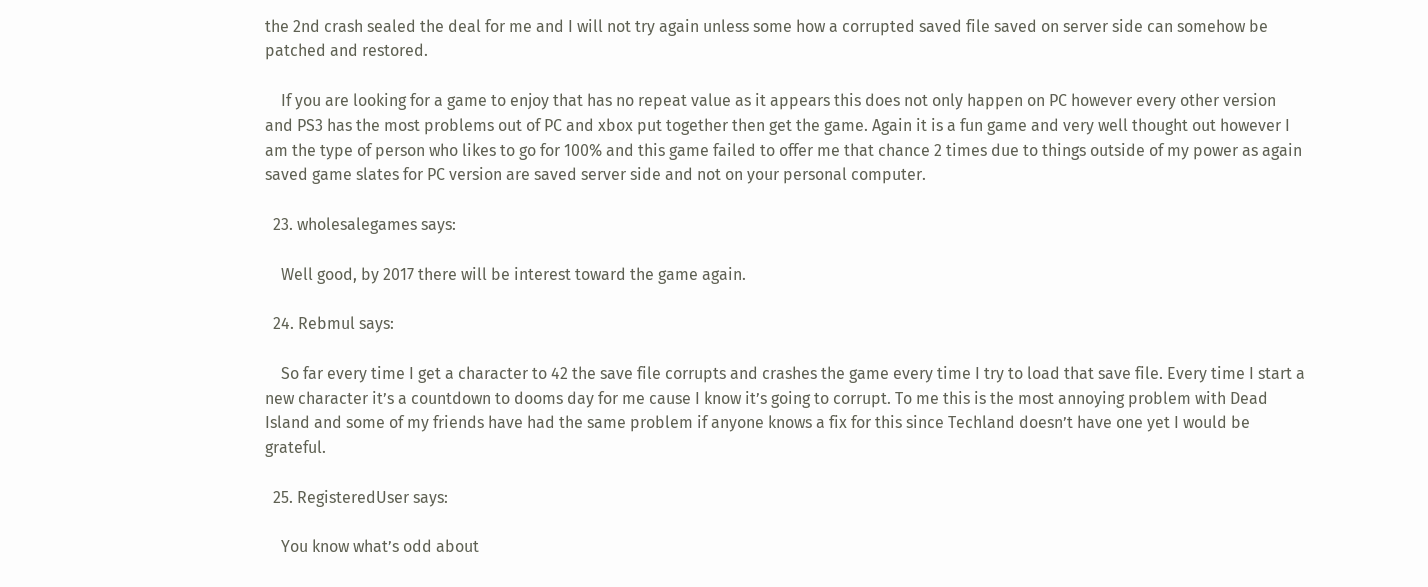the 2nd crash sealed the deal for me and I will not try again unless some how a corrupted saved file saved on server side can somehow be patched and restored.

    If you are looking for a game to enjoy that has no repeat value as it appears this does not only happen on PC however every other version and PS3 has the most problems out of PC and xbox put together then get the game. Again it is a fun game and very well thought out however I am the type of person who likes to go for 100% and this game failed to offer me that chance 2 times due to things outside of my power as again saved game slates for PC version are saved server side and not on your personal computer.

  23. wholesalegames says:

    Well good, by 2017 there will be interest toward the game again.

  24. Rebmul says:

    So far every time I get a character to 42 the save file corrupts and crashes the game every time I try to load that save file. Every time I start a new character it’s a countdown to dooms day for me cause I know it’s going to corrupt. To me this is the most annoying problem with Dead Island and some of my friends have had the same problem if anyone knows a fix for this since Techland doesn’t have one yet I would be grateful.

  25. RegisteredUser says:

    You know what’s odd about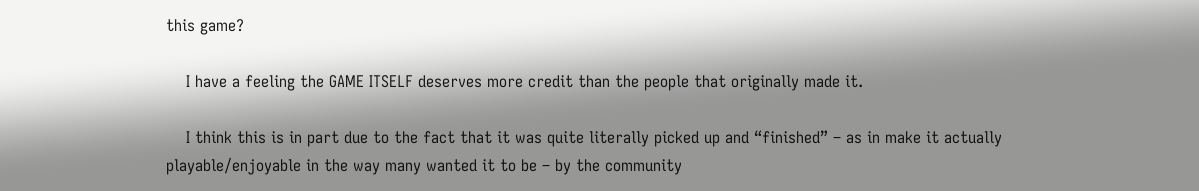this game?

    I have a feeling the GAME ITSELF deserves more credit than the people that originally made it.

    I think this is in part due to the fact that it was quite literally picked up and “finished” – as in make it actually playable/enjoyable in the way many wanted it to be – by the community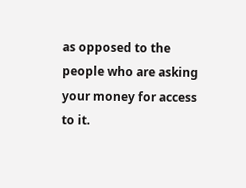as opposed to the people who are asking your money for access to it.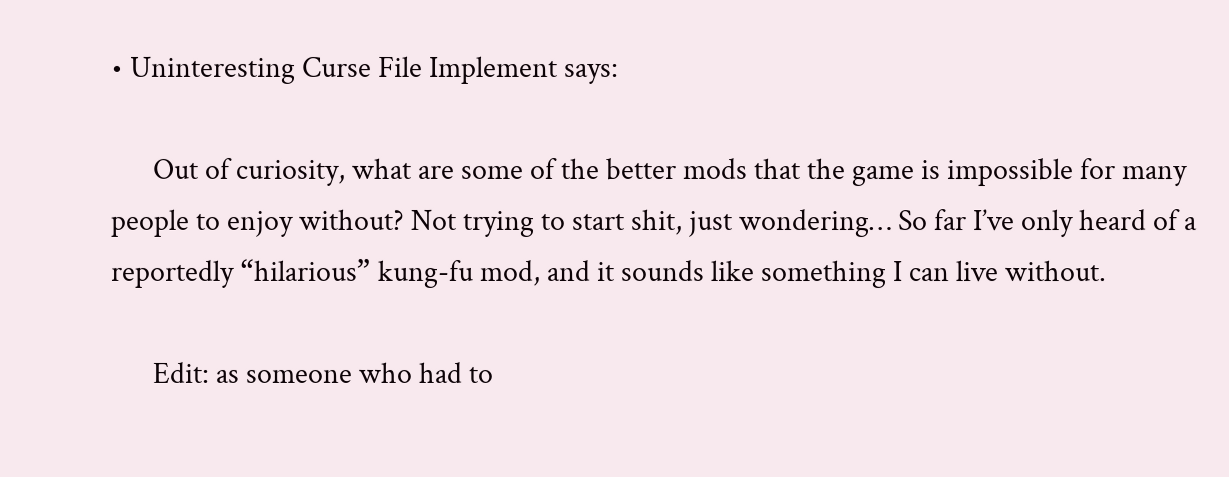• Uninteresting Curse File Implement says:

      Out of curiosity, what are some of the better mods that the game is impossible for many people to enjoy without? Not trying to start shit, just wondering… So far I’ve only heard of a reportedly “hilarious” kung-fu mod, and it sounds like something I can live without.

      Edit: as someone who had to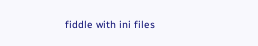fiddle with ini files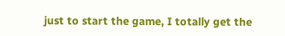just to start the game, I totally get the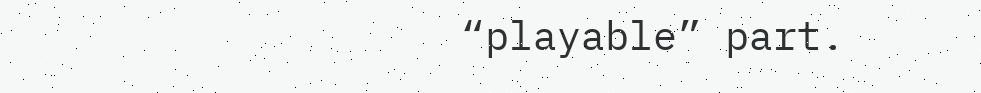“playable” part.